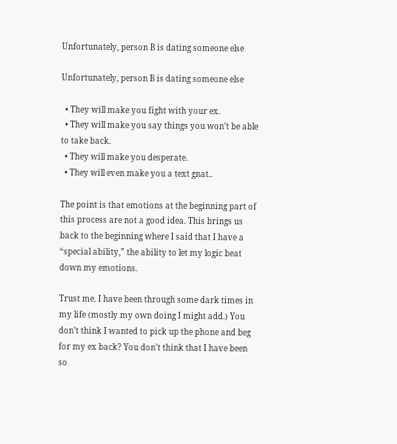Unfortunately, person B is dating someone else

Unfortunately, person B is dating someone else

  • They will make you fight with your ex.
  • They will make you say things you won’t be able to take back.
  • They will make you desperate.
  • They will even make you a text gnat..

The point is that emotions at the beginning part of this process are not a good idea. This brings us back to the beginning where I said that I have a “special ability,” the ability to let my logic beat down my emotions.

Trust me. I have been through some dark times in my life (mostly my own doing I might add.) You don’t think I wanted to pick up the phone and beg for my ex back? You don’t think that I have been so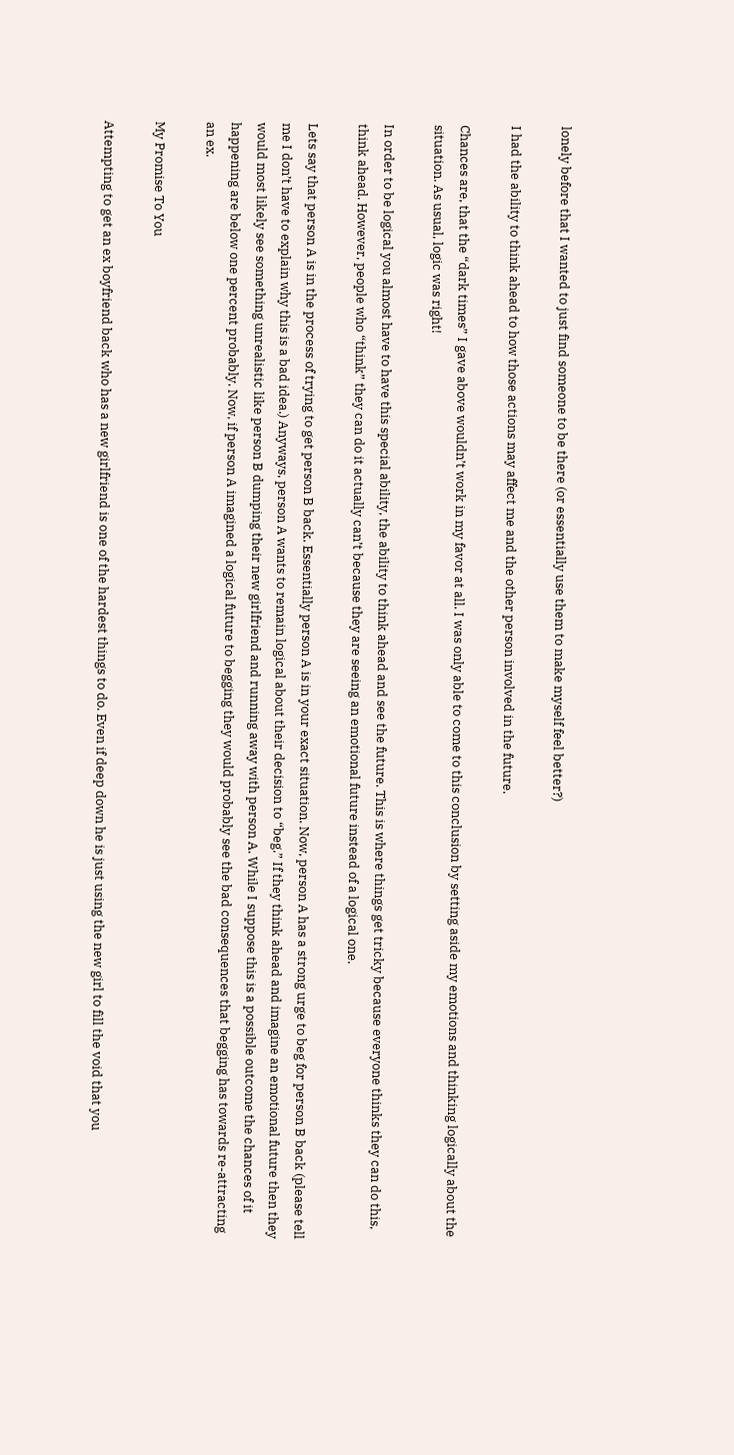lonely before that I wanted to just find someone to be there (or essentially use them to make myself feel better?)

I had the ability to think ahead to how those actions may affect me and the other person involved in the future.

Chances are, that the “dark times” I gave above wouldn’t work in my favor at all. I was only able to come to this conclusion by setting aside my emotions and thinking logically about the situation. As usual, logic was right!

In order to be logical you almost have to have this special ability, the ability to think ahead and see the future. This is where things get tricky because everyone thinks they can do this, think ahead. However, people who “think” they can do it actually can’t because they are seeing an emotional future instead of a logical one.

Lets say that person A is in the process of trying to get person B back. Essentially person A is in your exact situation. Now, person A has a strong urge to beg for person B back (please tell me I don’t have to explain why this is a bad idea.) Anyways, person A wants to remain logical about their decision to “beg.” If they think ahead and imagine an emotional future then they would most likely see something unrealistic like person B dumping their new girlfriend and running away with person A. While I suppose this is a possible outcome the chances of it happening are below one percent probably. Now, if person A imagined a logical future to begging they would probably see the bad consequences that begging has towards re-attracting an ex.

My Promise To You

Attempting to get an ex boyfriend back who has a new girlfriend is one of the hardest things to do. Even if deep down he is just using the new girl to fill the void that you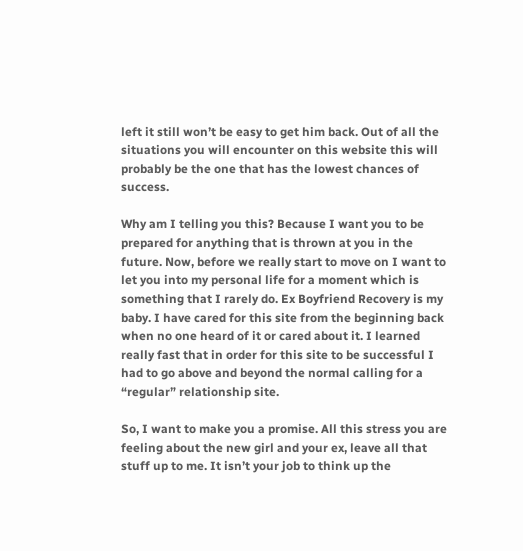left it still won’t be easy to get him back. Out of all the situations you will encounter on this website this will probably be the one that has the lowest chances of success.

Why am I telling you this? Because I want you to be prepared for anything that is thrown at you in the future. Now, before we really start to move on I want to let you into my personal life for a moment which is something that I rarely do. Ex Boyfriend Recovery is my baby. I have cared for this site from the beginning back when no one heard of it or cared about it. I learned really fast that in order for this site to be successful I had to go above and beyond the normal calling for a “regular” relationship site.

So, I want to make you a promise. All this stress you are feeling about the new girl and your ex, leave all that stuff up to me. It isn’t your job to think up the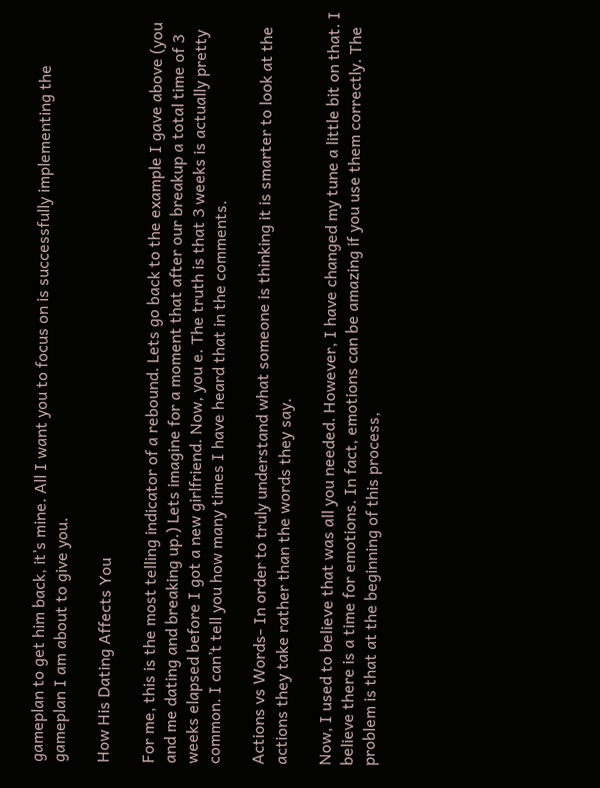gameplan to get him back, it’s mine. All I want you to focus on is successfully implementing the gameplan I am about to give you.

How His Dating Affects You

For me, this is the most telling indicator of a rebound. Lets go back to the example I gave above (you and me dating and breaking up.) Lets imagine for a moment that after our breakup a total time of 3 weeks elapsed before I got a new girlfriend. Now, you e. The truth is that 3 weeks is actually pretty common. I can’t tell you how many times I have heard that in the comments.

Actions vs Words- In order to truly understand what someone is thinking it is smarter to look at the actions they take rather than the words they say.

Now, I used to believe that was all you needed. However, I have changed my tune a little bit on that. I believe there is a time for emotions. In fact, emotions can be amazing if you use them correctly. The problem is that at the beginning of this process,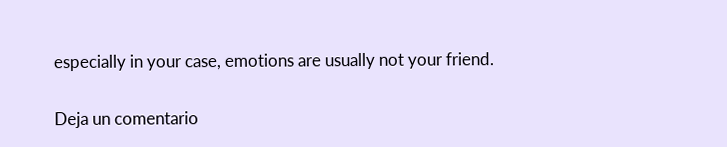especially in your case, emotions are usually not your friend.

Deja un comentario